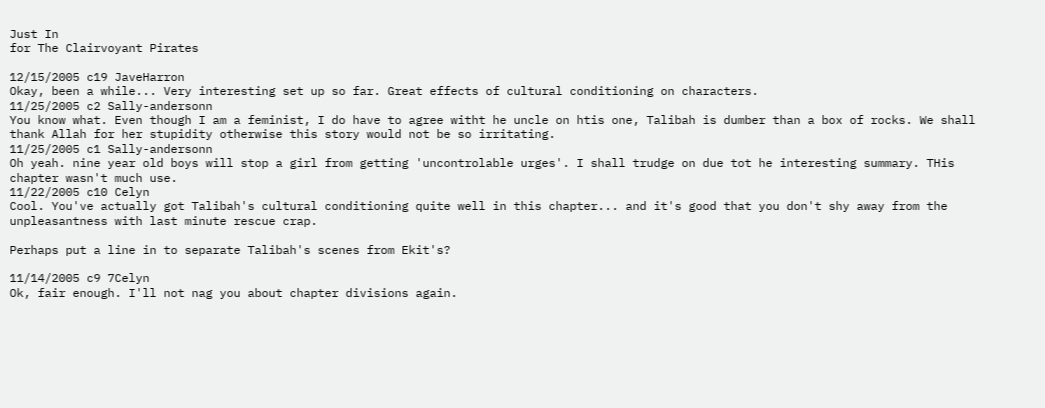Just In
for The Clairvoyant Pirates

12/15/2005 c19 JaveHarron
Okay, been a while... Very interesting set up so far. Great effects of cultural conditioning on characters.
11/25/2005 c2 Sally-andersonn
You know what. Even though I am a feminist, I do have to agree witht he uncle on htis one, Talibah is dumber than a box of rocks. We shall thank Allah for her stupidity otherwise this story would not be so irritating.
11/25/2005 c1 Sally-andersonn
Oh yeah. nine year old boys will stop a girl from getting 'uncontrolable urges'. I shall trudge on due tot he interesting summary. THis chapter wasn't much use.
11/22/2005 c10 Celyn
Cool. You've actually got Talibah's cultural conditioning quite well in this chapter... and it's good that you don't shy away from the unpleasantness with last minute rescue crap.

Perhaps put a line in to separate Talibah's scenes from Ekit's?

11/14/2005 c9 7Celyn
Ok, fair enough. I'll not nag you about chapter divisions again.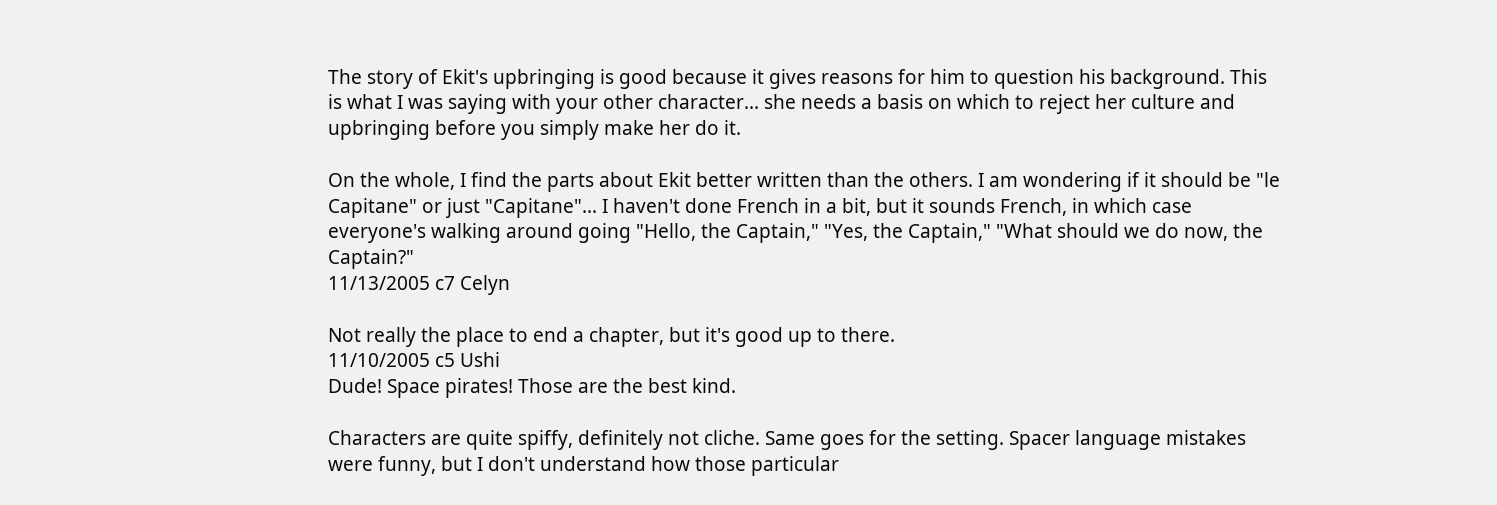The story of Ekit's upbringing is good because it gives reasons for him to question his background. This is what I was saying with your other character... she needs a basis on which to reject her culture and upbringing before you simply make her do it.

On the whole, I find the parts about Ekit better written than the others. I am wondering if it should be "le Capitane" or just "Capitane"... I haven't done French in a bit, but it sounds French, in which case everyone's walking around going "Hello, the Captain," "Yes, the Captain," "What should we do now, the Captain?"
11/13/2005 c7 Celyn

Not really the place to end a chapter, but it's good up to there.
11/10/2005 c5 Ushi
Dude! Space pirates! Those are the best kind.

Characters are quite spiffy, definitely not cliche. Same goes for the setting. Spacer language mistakes were funny, but I don't understand how those particular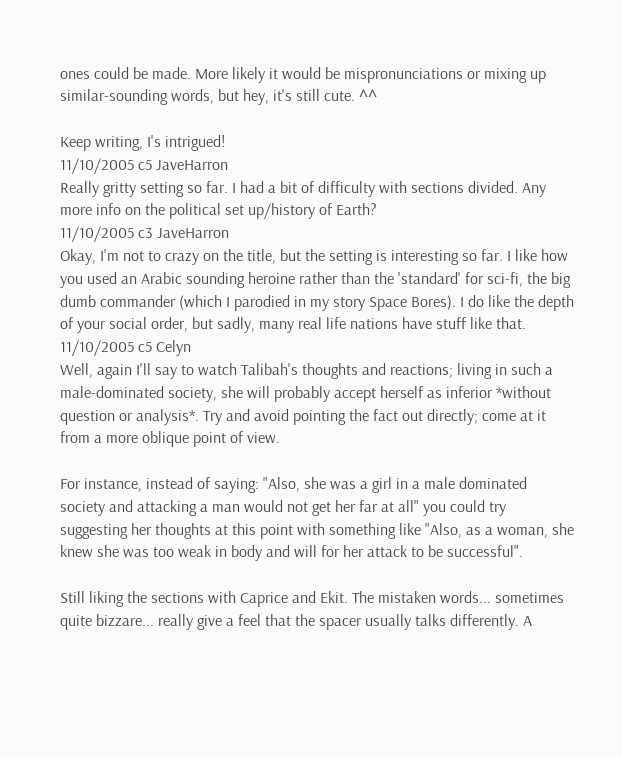ones could be made. More likely it would be mispronunciations or mixing up similar-sounding words, but hey, it's still cute. ^^

Keep writing, I's intrigued!
11/10/2005 c5 JaveHarron
Really gritty setting so far. I had a bit of difficulty with sections divided. Any more info on the political set up/history of Earth?
11/10/2005 c3 JaveHarron
Okay, I'm not to crazy on the title, but the setting is interesting so far. I like how you used an Arabic sounding heroine rather than the 'standard' for sci-fi, the big dumb commander (which I parodied in my story Space Bores). I do like the depth of your social order, but sadly, many real life nations have stuff like that.
11/10/2005 c5 Celyn
Well, again I'll say to watch Talibah's thoughts and reactions; living in such a male-dominated society, she will probably accept herself as inferior *without question or analysis*. Try and avoid pointing the fact out directly; come at it from a more oblique point of view.

For instance, instead of saying: "Also, she was a girl in a male dominated society and attacking a man would not get her far at all" you could try suggesting her thoughts at this point with something like "Also, as a woman, she knew she was too weak in body and will for her attack to be successful".

Still liking the sections with Caprice and Ekit. The mistaken words... sometimes quite bizzare... really give a feel that the spacer usually talks differently. A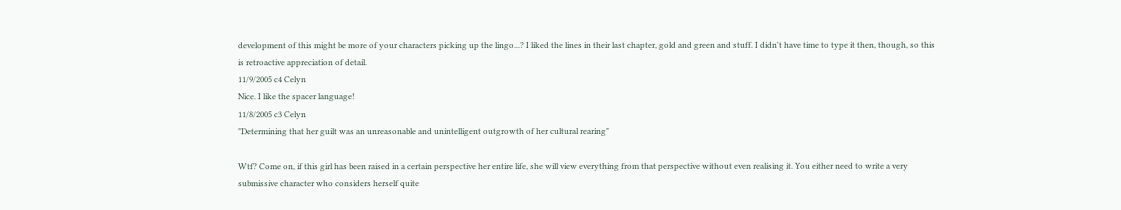development of this might be more of your characters picking up the lingo...? I liked the lines in their last chapter, gold and green and stuff. I didn't have time to type it then, though, so this is retroactive appreciation of detail.
11/9/2005 c4 Celyn
Nice. I like the spacer language!
11/8/2005 c3 Celyn
"Determining that her guilt was an unreasonable and unintelligent outgrowth of her cultural rearing"

Wtf? Come on, if this girl has been raised in a certain perspective her entire life, she will view everything from that perspective without even realising it. You either need to write a very submissive character who considers herself quite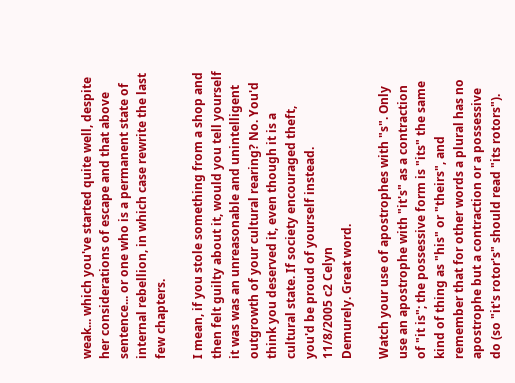weak... which you've started quite well, despite her considerations of escape and that above sentence... or one who is a permanent state of internal rebellion, in which case rewrite the last few chapters.

I mean, if you stole something from a shop and then felt guilty about it, would you tell yourself it was was an unreasonable and unintelligent outgrowth of your cultural rearing? No. You'd think you deserved it, even though it is a cultural state. If society encouraged theft, you'd be proud of yourself instead.
11/8/2005 c2 Celyn
Demurely. Great word.

Watch your use of apostrophes with "s". Only use an apostrophe with "it's" as a contraction of "it is"; the possessive form is "its" the same kind of thing as "his" or "theirs", and remember that for other words a plural has no apostrophe but a contraction or a possessive do (so "it's rotor's" should read "its rotors").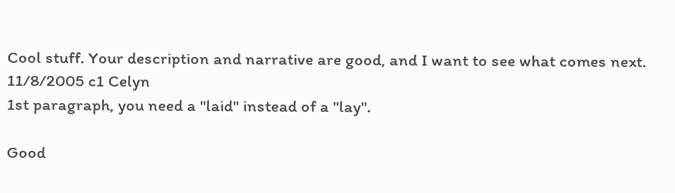Cool stuff. Your description and narrative are good, and I want to see what comes next.
11/8/2005 c1 Celyn
1st paragraph, you need a "laid" instead of a "lay".

Good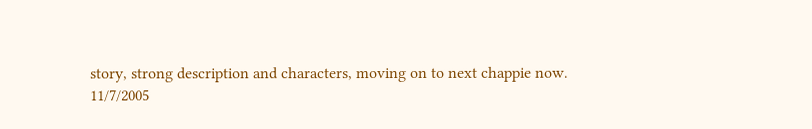story, strong description and characters, moving on to next chappie now.
11/7/2005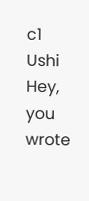c1 Ushi
Hey, you wrote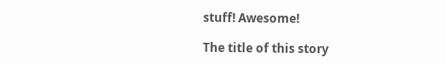stuff! Awesome!

The title of this story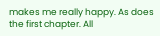makes me really happy. As does the first chapter. All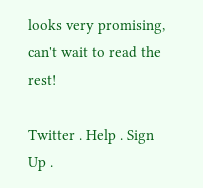looks very promising, can't wait to read the rest!

Twitter . Help . Sign Up .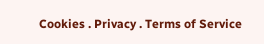Cookies . Privacy . Terms of Service